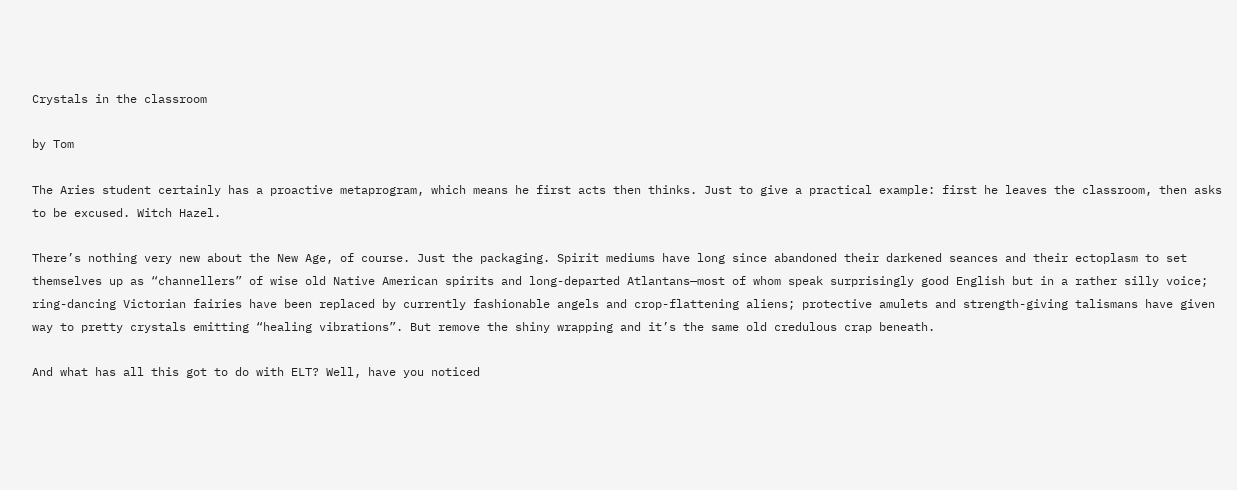Crystals in the classroom

by Tom

The Aries student certainly has a proactive metaprogram, which means he first acts then thinks. Just to give a practical example: first he leaves the classroom, then asks to be excused. Witch Hazel.

There’s nothing very new about the New Age, of course. Just the packaging. Spirit mediums have long since abandoned their darkened seances and their ectoplasm to set themselves up as “channellers” of wise old Native American spirits and long-departed Atlantans—most of whom speak surprisingly good English but in a rather silly voice; ring-dancing Victorian fairies have been replaced by currently fashionable angels and crop-flattening aliens; protective amulets and strength-giving talismans have given way to pretty crystals emitting “healing vibrations”. But remove the shiny wrapping and it’s the same old credulous crap beneath.

And what has all this got to do with ELT? Well, have you noticed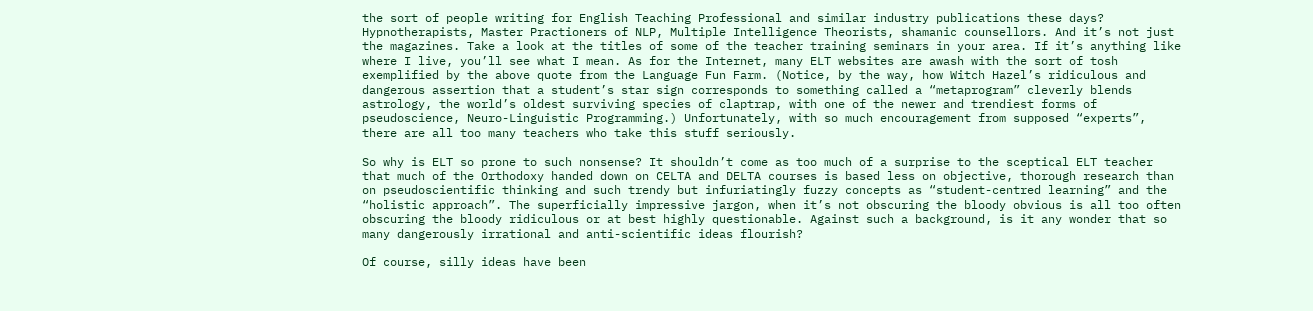the sort of people writing for English Teaching Professional and similar industry publications these days? Hypnotherapists, Master Practioners of NLP, Multiple Intelligence Theorists, shamanic counsellors. And it’s not just the magazines. Take a look at the titles of some of the teacher training seminars in your area. If it’s anything like where I live, you’ll see what I mean. As for the Internet, many ELT websites are awash with the sort of tosh exemplified by the above quote from the Language Fun Farm. (Notice, by the way, how Witch Hazel’s ridiculous and dangerous assertion that a student’s star sign corresponds to something called a “metaprogram” cleverly blends astrology, the world’s oldest surviving species of claptrap, with one of the newer and trendiest forms of pseudoscience, Neuro-Linguistic Programming.) Unfortunately, with so much encouragement from supposed “experts”, there are all too many teachers who take this stuff seriously.

So why is ELT so prone to such nonsense? It shouldn’t come as too much of a surprise to the sceptical ELT teacher that much of the Orthodoxy handed down on CELTA and DELTA courses is based less on objective, thorough research than on pseudoscientific thinking and such trendy but infuriatingly fuzzy concepts as “student-centred learning” and the “holistic approach”. The superficially impressive jargon, when it’s not obscuring the bloody obvious is all too often obscuring the bloody ridiculous or at best highly questionable. Against such a background, is it any wonder that so many dangerously irrational and anti-scientific ideas flourish?

Of course, silly ideas have been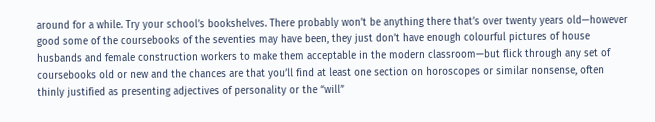around for a while. Try your school’s bookshelves. There probably won’t be anything there that’s over twenty years old—however good some of the coursebooks of the seventies may have been, they just don’t have enough colourful pictures of house husbands and female construction workers to make them acceptable in the modern classroom—but flick through any set of coursebooks old or new and the chances are that you’ll find at least one section on horoscopes or similar nonsense, often thinly justified as presenting adjectives of personality or the “will”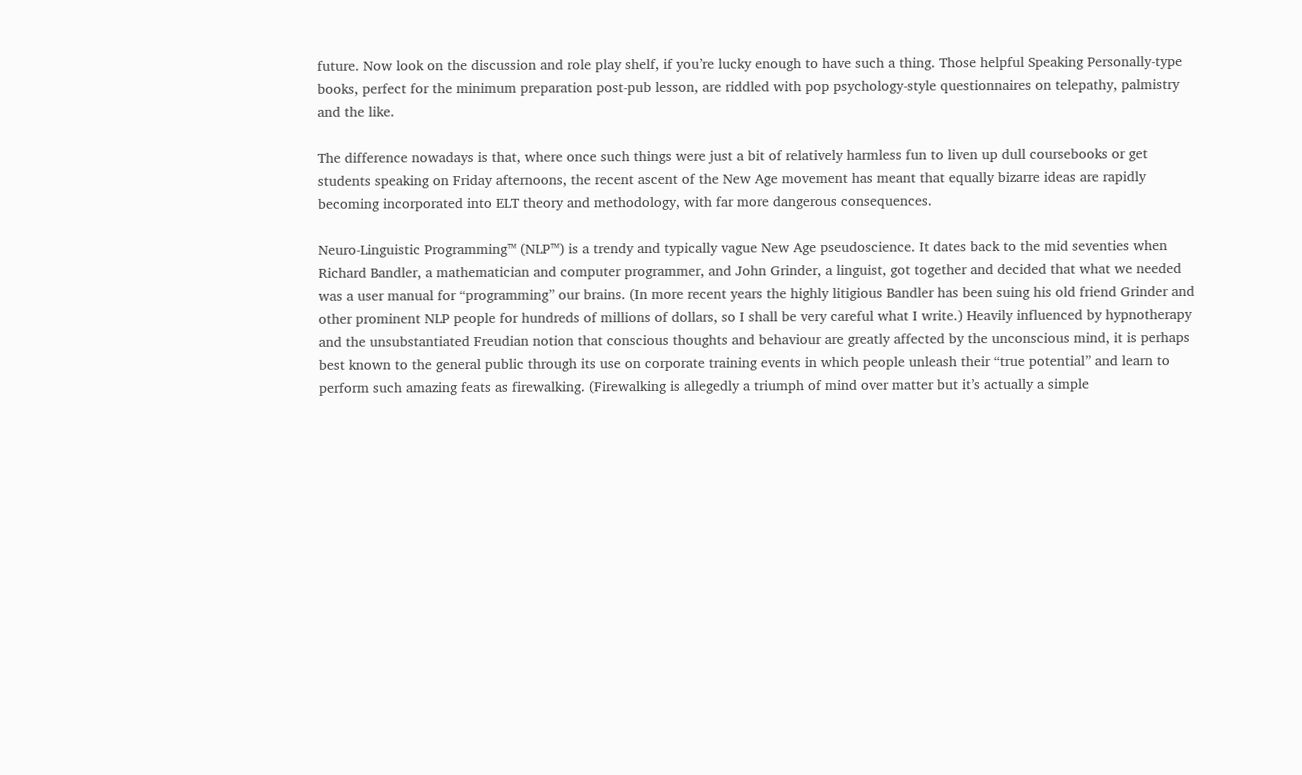future. Now look on the discussion and role play shelf, if you’re lucky enough to have such a thing. Those helpful Speaking Personally-type books, perfect for the minimum preparation post-pub lesson, are riddled with pop psychology-style questionnaires on telepathy, palmistry and the like.

The difference nowadays is that, where once such things were just a bit of relatively harmless fun to liven up dull coursebooks or get students speaking on Friday afternoons, the recent ascent of the New Age movement has meant that equally bizarre ideas are rapidly becoming incorporated into ELT theory and methodology, with far more dangerous consequences.

Neuro-Linguistic Programming™ (NLP™) is a trendy and typically vague New Age pseudoscience. It dates back to the mid seventies when Richard Bandler, a mathematician and computer programmer, and John Grinder, a linguist, got together and decided that what we needed was a user manual for “programming” our brains. (In more recent years the highly litigious Bandler has been suing his old friend Grinder and other prominent NLP people for hundreds of millions of dollars, so I shall be very careful what I write.) Heavily influenced by hypnotherapy and the unsubstantiated Freudian notion that conscious thoughts and behaviour are greatly affected by the unconscious mind, it is perhaps best known to the general public through its use on corporate training events in which people unleash their “true potential” and learn to perform such amazing feats as firewalking. (Firewalking is allegedly a triumph of mind over matter but it’s actually a simple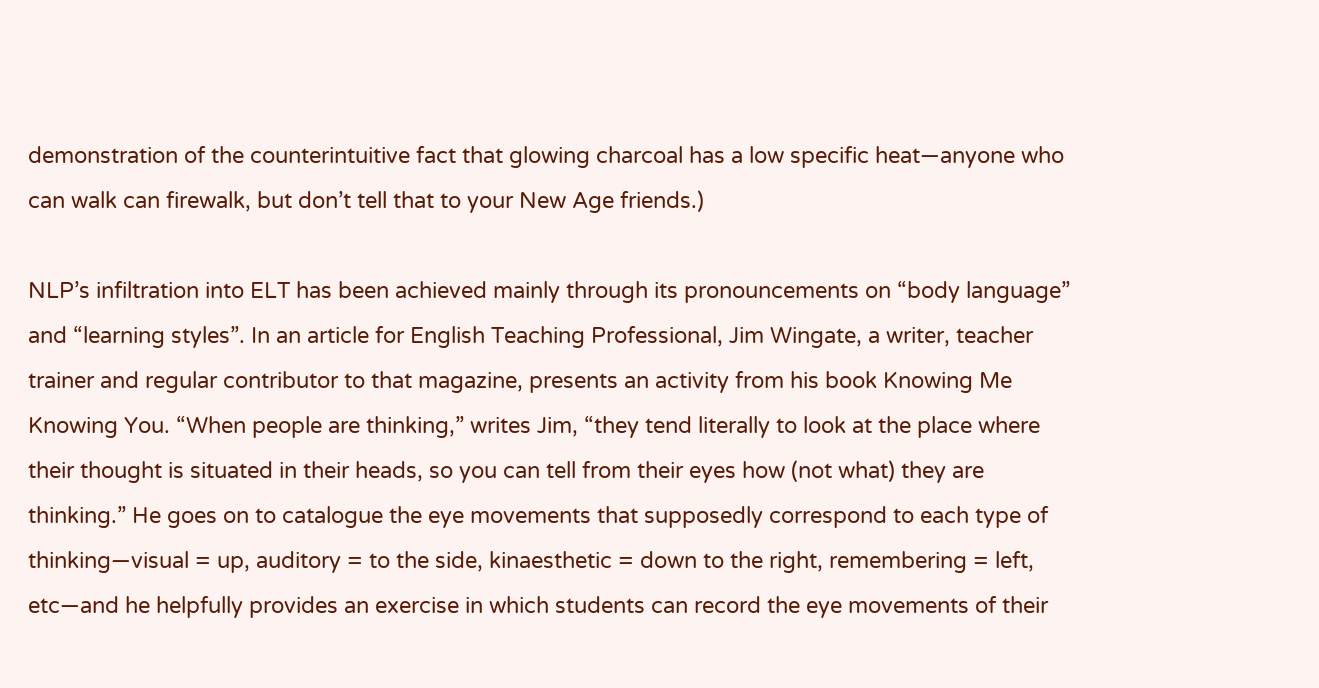demonstration of the counterintuitive fact that glowing charcoal has a low specific heat—anyone who can walk can firewalk, but don’t tell that to your New Age friends.)

NLP’s infiltration into ELT has been achieved mainly through its pronouncements on “body language” and “learning styles”. In an article for English Teaching Professional, Jim Wingate, a writer, teacher trainer and regular contributor to that magazine, presents an activity from his book Knowing Me Knowing You. “When people are thinking,” writes Jim, “they tend literally to look at the place where their thought is situated in their heads, so you can tell from their eyes how (not what) they are thinking.” He goes on to catalogue the eye movements that supposedly correspond to each type of thinking—visual = up, auditory = to the side, kinaesthetic = down to the right, remembering = left, etc—and he helpfully provides an exercise in which students can record the eye movements of their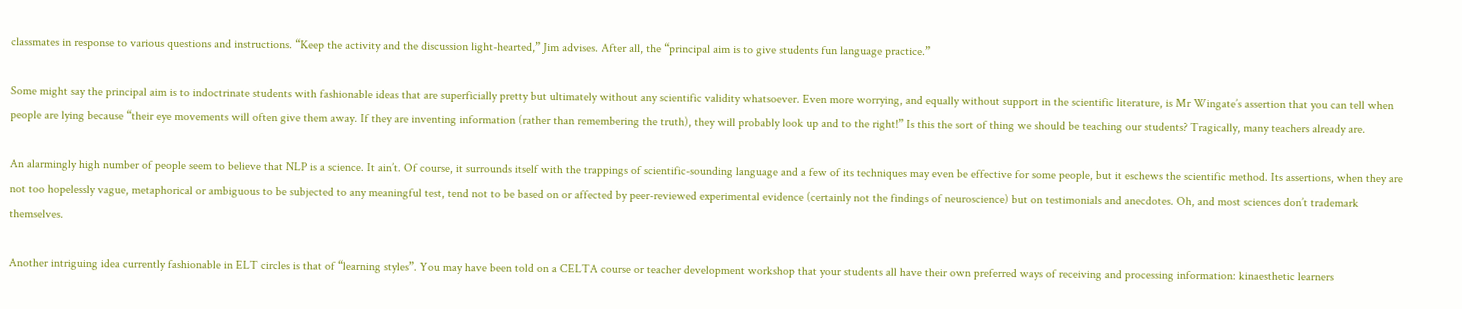classmates in response to various questions and instructions. “Keep the activity and the discussion light-hearted,” Jim advises. After all, the “principal aim is to give students fun language practice.”

Some might say the principal aim is to indoctrinate students with fashionable ideas that are superficially pretty but ultimately without any scientific validity whatsoever. Even more worrying, and equally without support in the scientific literature, is Mr Wingate’s assertion that you can tell when people are lying because “their eye movements will often give them away. If they are inventing information (rather than remembering the truth), they will probably look up and to the right!” Is this the sort of thing we should be teaching our students? Tragically, many teachers already are.

An alarmingly high number of people seem to believe that NLP is a science. It ain’t. Of course, it surrounds itself with the trappings of scientific-sounding language and a few of its techniques may even be effective for some people, but it eschews the scientific method. Its assertions, when they are not too hopelessly vague, metaphorical or ambiguous to be subjected to any meaningful test, tend not to be based on or affected by peer-reviewed experimental evidence (certainly not the findings of neuroscience) but on testimonials and anecdotes. Oh, and most sciences don’t trademark themselves.

Another intriguing idea currently fashionable in ELT circles is that of “learning styles”. You may have been told on a CELTA course or teacher development workshop that your students all have their own preferred ways of receiving and processing information: kinaesthetic learners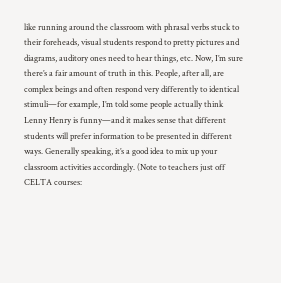like running around the classroom with phrasal verbs stuck to their foreheads, visual students respond to pretty pictures and diagrams, auditory ones need to hear things, etc. Now, I’m sure there’s a fair amount of truth in this. People, after all, are complex beings and often respond very differently to identical stimuli—for example, I’m told some people actually think Lenny Henry is funny—and it makes sense that different students will prefer information to be presented in different ways. Generally speaking, it’s a good idea to mix up your classroom activities accordingly. (Note to teachers just off CELTA courses: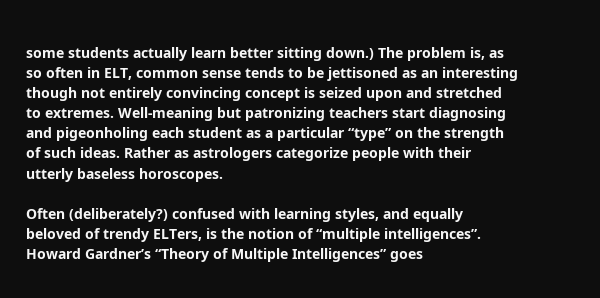some students actually learn better sitting down.) The problem is, as so often in ELT, common sense tends to be jettisoned as an interesting though not entirely convincing concept is seized upon and stretched to extremes. Well-meaning but patronizing teachers start diagnosing and pigeonholing each student as a particular “type” on the strength of such ideas. Rather as astrologers categorize people with their utterly baseless horoscopes.

Often (deliberately?) confused with learning styles, and equally beloved of trendy ELTers, is the notion of “multiple intelligences”. Howard Gardner’s “Theory of Multiple Intelligences” goes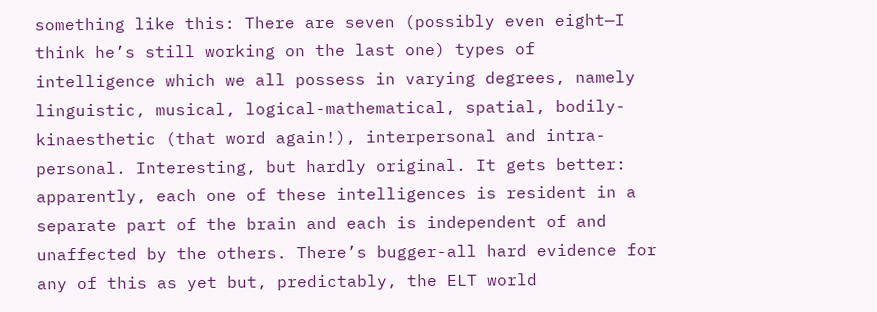something like this: There are seven (possibly even eight—I think he’s still working on the last one) types of intelligence which we all possess in varying degrees, namely linguistic, musical, logical-mathematical, spatial, bodily-kinaesthetic (that word again!), interpersonal and intra-personal. Interesting, but hardly original. It gets better: apparently, each one of these intelligences is resident in a separate part of the brain and each is independent of and unaffected by the others. There’s bugger-all hard evidence for any of this as yet but, predictably, the ELT world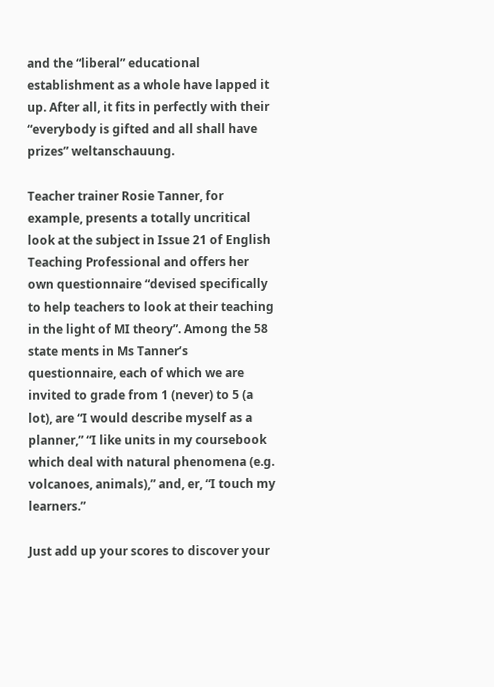and the “liberal” educational establishment as a whole have lapped it up. After all, it fits in perfectly with their “everybody is gifted and all shall have prizes” weltanschauung.

Teacher trainer Rosie Tanner, for example, presents a totally uncritical look at the subject in Issue 21 of English Teaching Professional and offers her own questionnaire “devised specifically to help teachers to look at their teaching in the light of MI theory”. Among the 58 state ments in Ms Tanner’s questionnaire, each of which we are invited to grade from 1 (never) to 5 (a lot), are “I would describe myself as a planner,” “I like units in my coursebook which deal with natural phenomena (e.g. volcanoes, animals),” and, er, “I touch my learners.”

Just add up your scores to discover your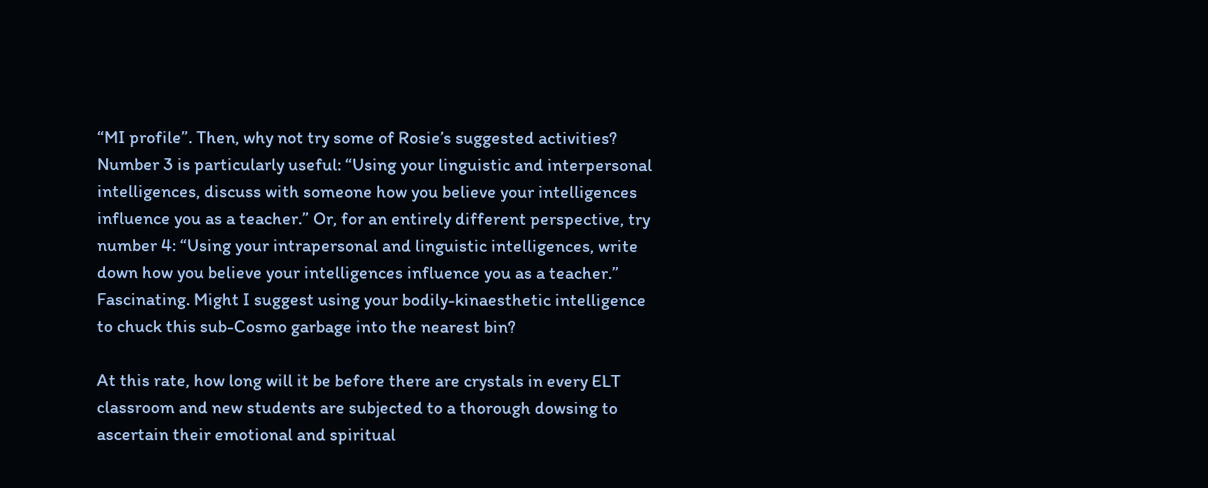“MI profile”. Then, why not try some of Rosie’s suggested activities? Number 3 is particularly useful: “Using your linguistic and interpersonal intelligences, discuss with someone how you believe your intelligences influence you as a teacher.” Or, for an entirely different perspective, try number 4: “Using your intrapersonal and linguistic intelligences, write down how you believe your intelligences influence you as a teacher.” Fascinating. Might I suggest using your bodily-kinaesthetic intelligence to chuck this sub-Cosmo garbage into the nearest bin?

At this rate, how long will it be before there are crystals in every ELT classroom and new students are subjected to a thorough dowsing to ascertain their emotional and spiritual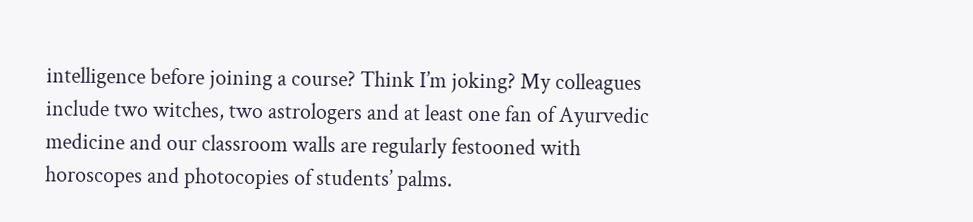intelligence before joining a course? Think I’m joking? My colleagues include two witches, two astrologers and at least one fan of Ayurvedic medicine and our classroom walls are regularly festooned with horoscopes and photocopies of students’ palms.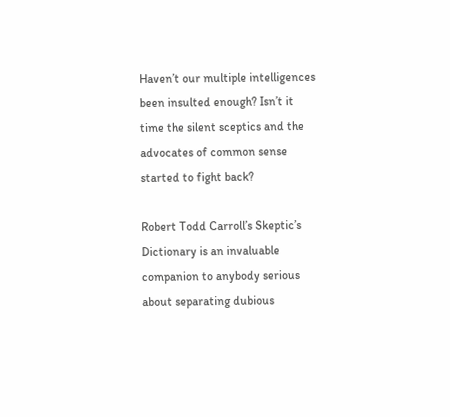Haven’t our multiple intelligences been insulted enough? Isn’t it time the silent sceptics and the advocates of common sense started to fight back?

Robert Todd Carroll’s Skeptic’s Dictionary is an invaluable companion to anybody serious about separating dubious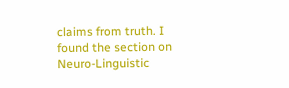claims from truth. I found the section on Neuro-Linguistic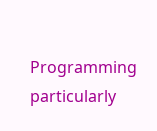Programming particularly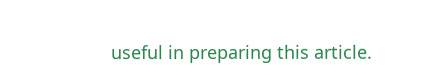useful in preparing this article.